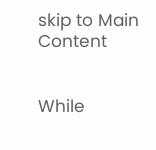skip to Main Content


While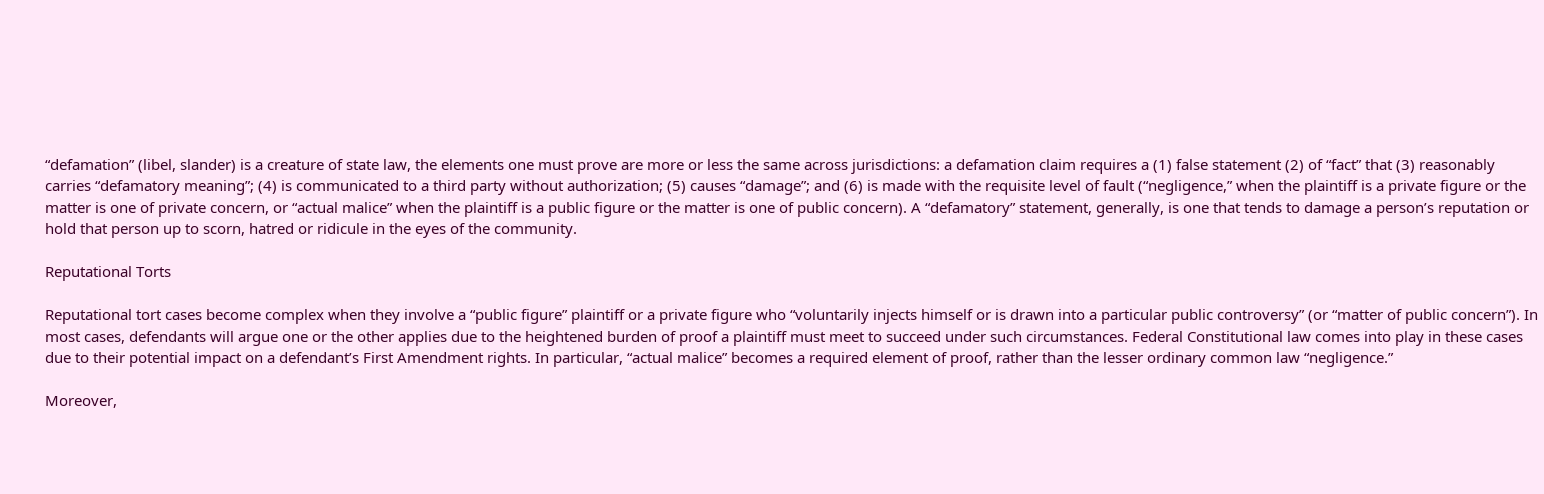“defamation” (libel, slander) is a creature of state law, the elements one must prove are more or less the same across jurisdictions: a defamation claim requires a (1) false statement (2) of “fact” that (3) reasonably carries “defamatory meaning”; (4) is communicated to a third party without authorization; (5) causes “damage”; and (6) is made with the requisite level of fault (“negligence,” when the plaintiff is a private figure or the matter is one of private concern, or “actual malice” when the plaintiff is a public figure or the matter is one of public concern). A “defamatory” statement, generally, is one that tends to damage a person’s reputation or hold that person up to scorn, hatred or ridicule in the eyes of the community.

Reputational Torts

Reputational tort cases become complex when they involve a “public figure” plaintiff or a private figure who “voluntarily injects himself or is drawn into a particular public controversy” (or “matter of public concern”). In most cases, defendants will argue one or the other applies due to the heightened burden of proof a plaintiff must meet to succeed under such circumstances. Federal Constitutional law comes into play in these cases due to their potential impact on a defendant’s First Amendment rights. In particular, “actual malice” becomes a required element of proof, rather than the lesser ordinary common law “negligence.”

Moreover,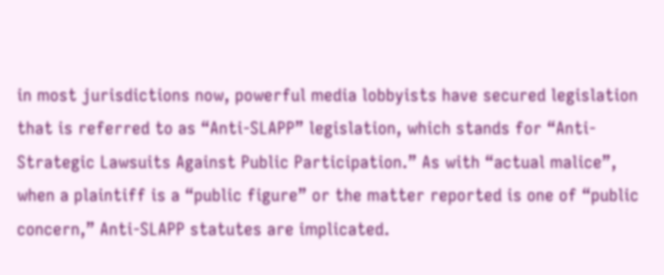in most jurisdictions now, powerful media lobbyists have secured legislation that is referred to as “Anti-SLAPP” legislation, which stands for “Anti-Strategic Lawsuits Against Public Participation.” As with “actual malice”, when a plaintiff is a “public figure” or the matter reported is one of “public concern,” Anti-SLAPP statutes are implicated.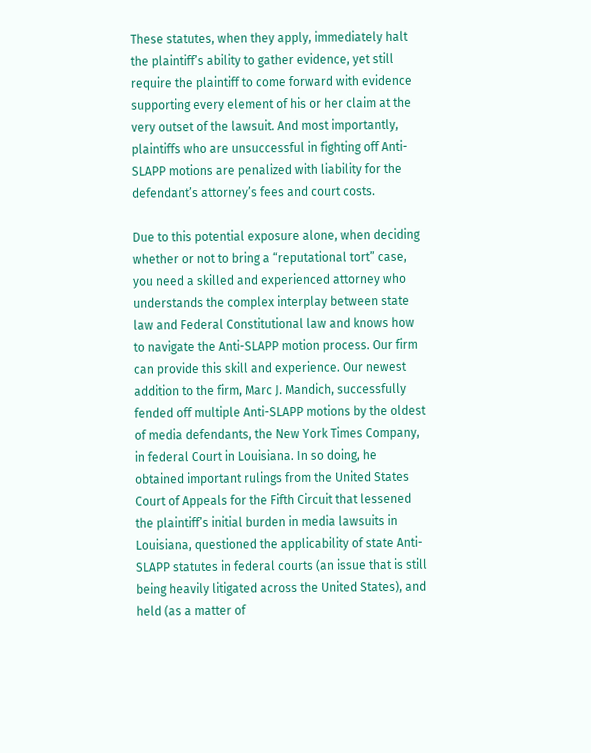These statutes, when they apply, immediately halt the plaintiff’s ability to gather evidence, yet still require the plaintiff to come forward with evidence supporting every element of his or her claim at the very outset of the lawsuit. And most importantly, plaintiffs who are unsuccessful in fighting off Anti-SLAPP motions are penalized with liability for the defendant’s attorney’s fees and court costs.

Due to this potential exposure alone, when deciding whether or not to bring a “reputational tort” case, you need a skilled and experienced attorney who understands the complex interplay between state law and Federal Constitutional law and knows how to navigate the Anti-SLAPP motion process. Our firm can provide this skill and experience. Our newest addition to the firm, Marc J. Mandich, successfully fended off multiple Anti-SLAPP motions by the oldest of media defendants, the New York Times Company, in federal Court in Louisiana. In so doing, he obtained important rulings from the United States Court of Appeals for the Fifth Circuit that lessened the plaintiff’s initial burden in media lawsuits in Louisiana, questioned the applicability of state Anti-SLAPP statutes in federal courts (an issue that is still being heavily litigated across the United States), and held (as a matter of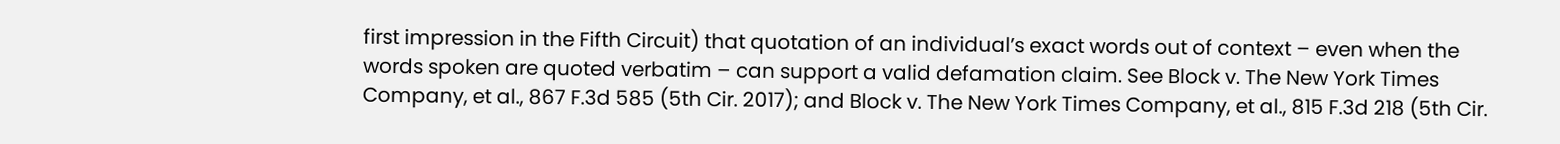first impression in the Fifth Circuit) that quotation of an individual’s exact words out of context – even when the words spoken are quoted verbatim – can support a valid defamation claim. See Block v. The New York Times Company, et al., 867 F.3d 585 (5th Cir. 2017); and Block v. The New York Times Company, et al., 815 F.3d 218 (5th Cir.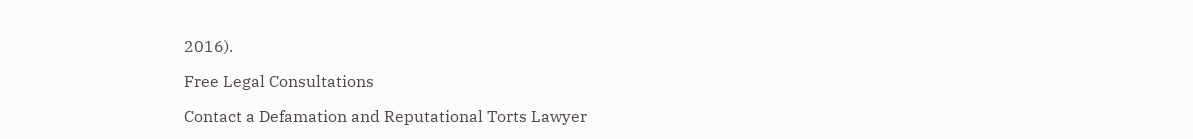2016).

Free Legal Consultations

Contact a Defamation and Reputational Torts Lawyer